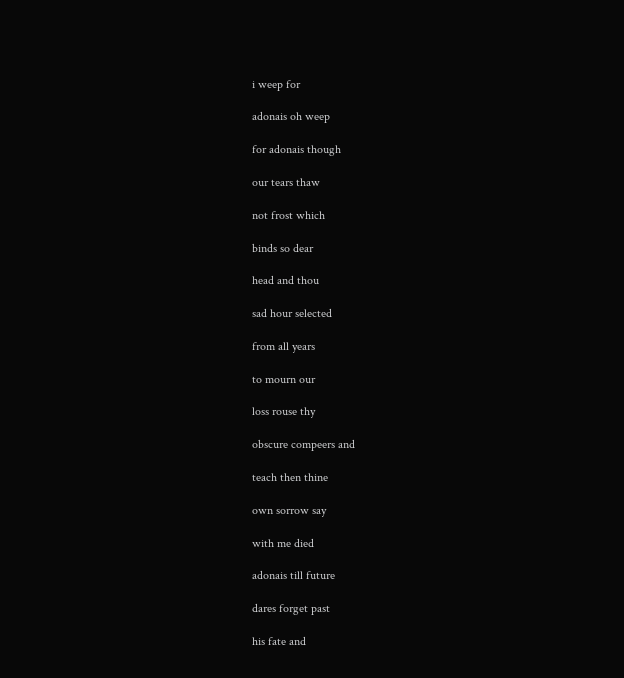i weep for

adonais oh weep

for adonais though

our tears thaw

not frost which

binds so dear

head and thou

sad hour selected

from all years

to mourn our

loss rouse thy

obscure compeers and

teach then thine

own sorrow say

with me died

adonais till future

dares forget past

his fate and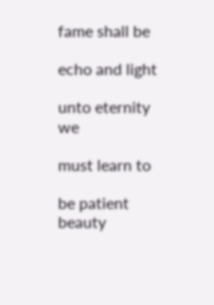fame shall be

echo and light

unto eternity we

must learn to

be patient beauty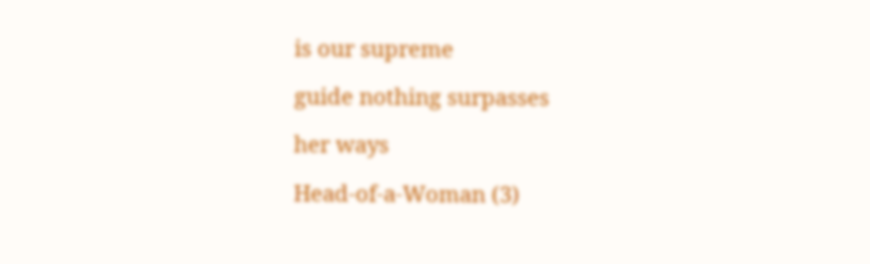is our supreme

guide nothing surpasses

her ways

Head-of-a-Woman (3)